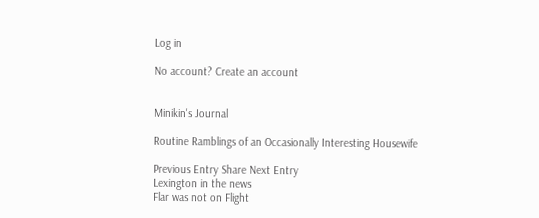Log in

No account? Create an account


Minikin's Journal

Routine Ramblings of an Occasionally Interesting Housewife

Previous Entry Share Next Entry
Lexington in the news
Flar was not on Flight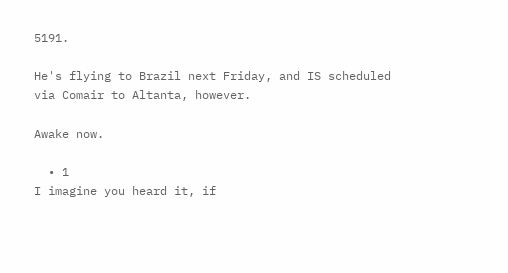5191.

He's flying to Brazil next Friday, and IS scheduled via Comair to Altanta, however.

Awake now.

  • 1
I imagine you heard it, if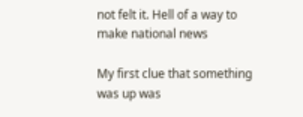not felt it. Hell of a way to make national news

My first clue that something was up was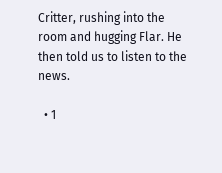Critter, rushing into the room and hugging Flar. He then told us to listen to the news.

  • 1